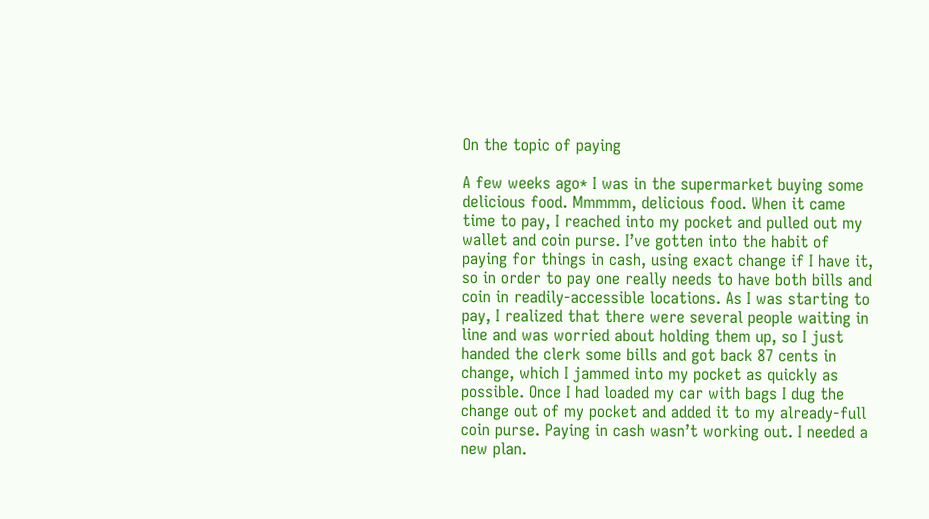On the topic of paying

A few weeks ago* I was in the supermarket buying some delicious food. Mmmmm, delicious food. When it came time to pay, I reached into my pocket and pulled out my wallet and coin purse. I’ve gotten into the habit of paying for things in cash, using exact change if I have it, so in order to pay one really needs to have both bills and coin in readily-accessible locations. As I was starting to pay, I realized that there were several people waiting in line and was worried about holding them up, so I just handed the clerk some bills and got back 87 cents in change, which I jammed into my pocket as quickly as possible. Once I had loaded my car with bags I dug the change out of my pocket and added it to my already-full coin purse. Paying in cash wasn’t working out. I needed a new plan.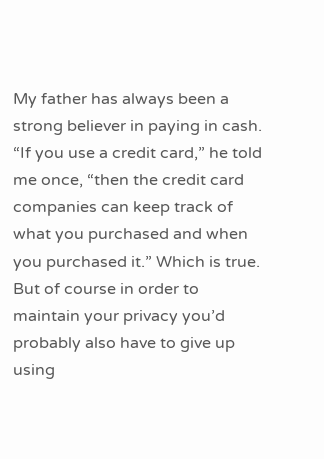My father has always been a strong believer in paying in cash. “If you use a credit card,” he told me once, “then the credit card companies can keep track of what you purchased and when you purchased it.” Which is true. But of course in order to maintain your privacy you’d probably also have to give up using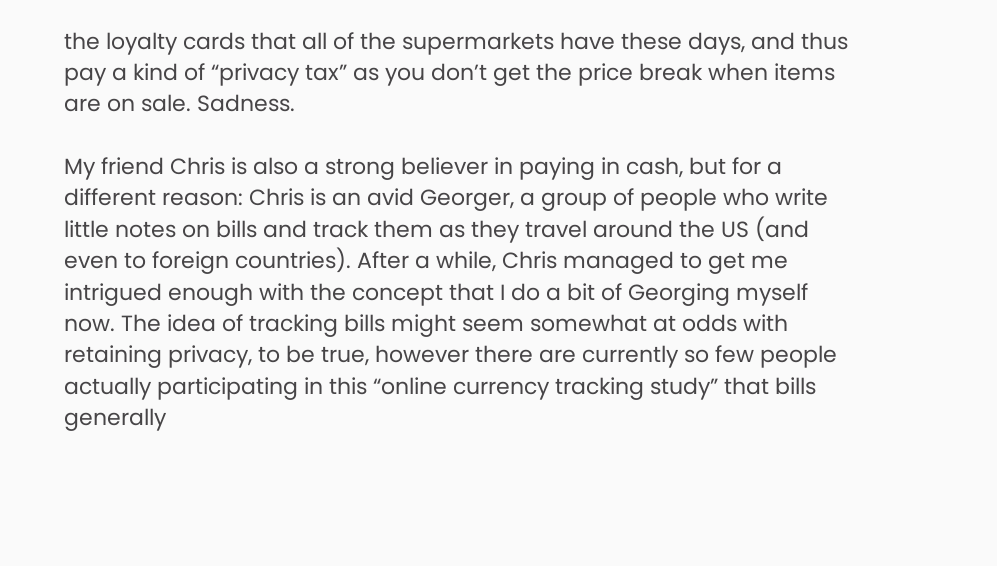the loyalty cards that all of the supermarkets have these days, and thus pay a kind of “privacy tax” as you don’t get the price break when items are on sale. Sadness.

My friend Chris is also a strong believer in paying in cash, but for a different reason: Chris is an avid Georger, a group of people who write little notes on bills and track them as they travel around the US (and even to foreign countries). After a while, Chris managed to get me intrigued enough with the concept that I do a bit of Georging myself now. The idea of tracking bills might seem somewhat at odds with retaining privacy, to be true, however there are currently so few people actually participating in this “online currency tracking study” that bills generally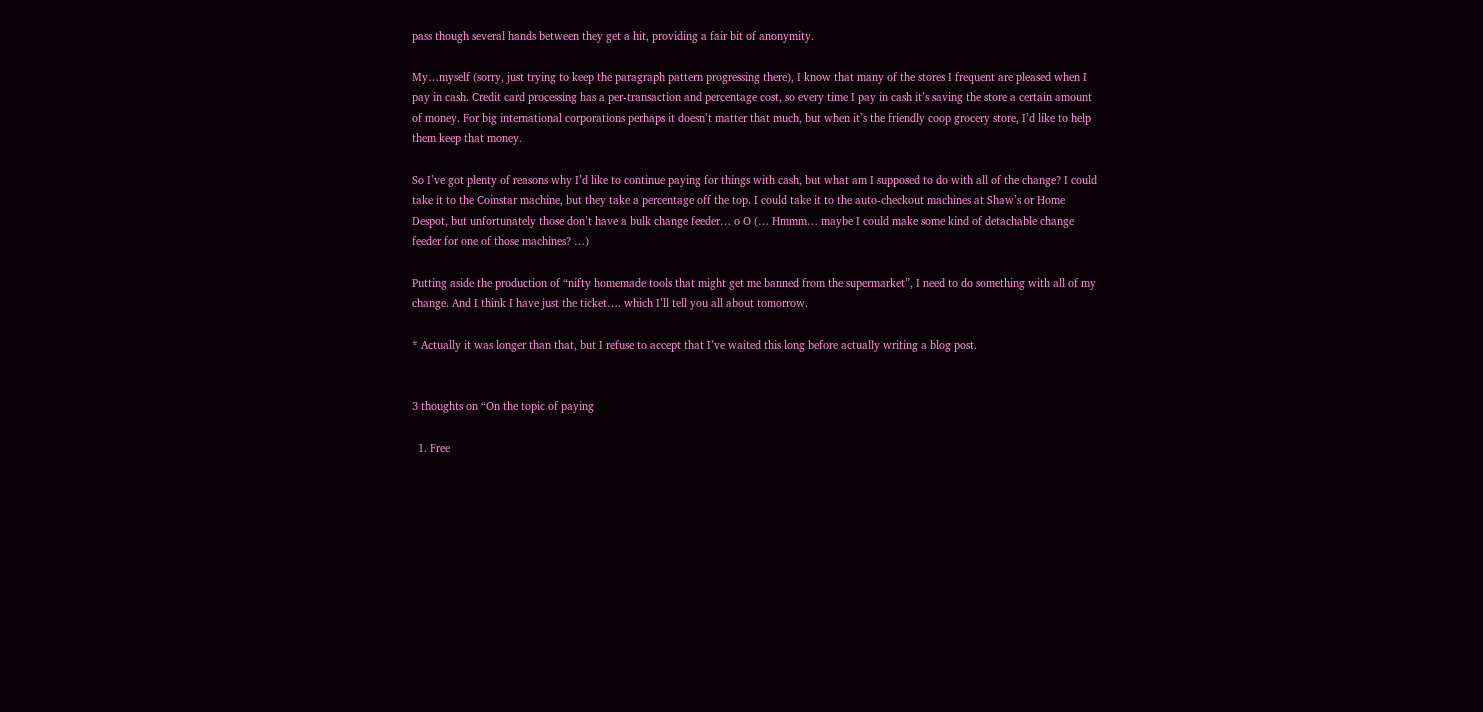pass though several hands between they get a hit, providing a fair bit of anonymity.

My…myself (sorry, just trying to keep the paragraph pattern progressing there), I know that many of the stores I frequent are pleased when I pay in cash. Credit card processing has a per-transaction and percentage cost, so every time I pay in cash it’s saving the store a certain amount of money. For big international corporations perhaps it doesn’t matter that much, but when it’s the friendly coop grocery store, I’d like to help them keep that money.

So I’ve got plenty of reasons why I’d like to continue paying for things with cash, but what am I supposed to do with all of the change? I could take it to the Coinstar machine, but they take a percentage off the top. I could take it to the auto-checkout machines at Shaw’s or Home Despot, but unfortunately those don’t have a bulk change feeder… o O (… Hmmm… maybe I could make some kind of detachable change feeder for one of those machines? …)

Putting aside the production of “nifty homemade tools that might get me banned from the supermarket”, I need to do something with all of my change. And I think I have just the ticket…. which I’ll tell you all about tomorrow.

* Actually it was longer than that, but I refuse to accept that I’ve waited this long before actually writing a blog post.


3 thoughts on “On the topic of paying

  1. Free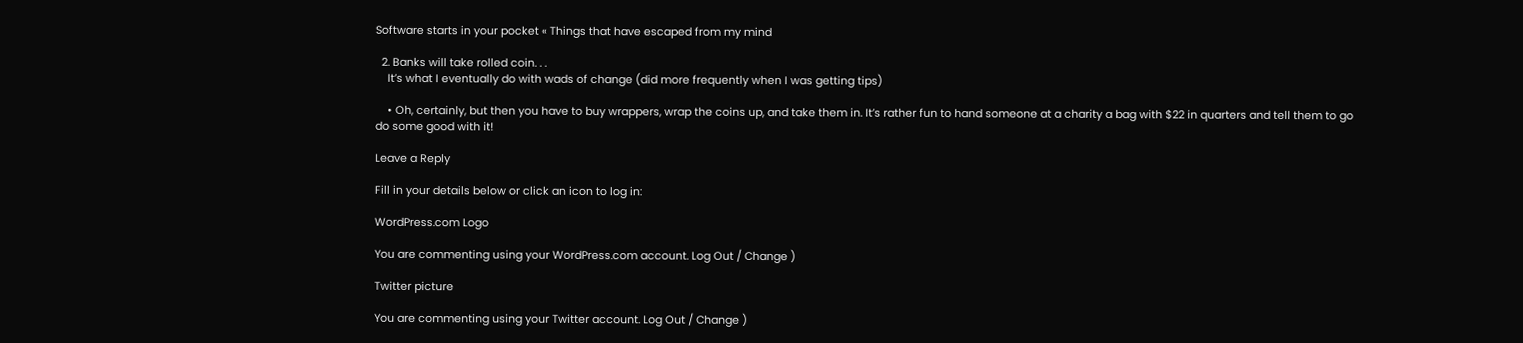Software starts in your pocket « Things that have escaped from my mind

  2. Banks will take rolled coin. . .
    It’s what I eventually do with wads of change (did more frequently when I was getting tips)

    • Oh, certainly, but then you have to buy wrappers, wrap the coins up, and take them in. It’s rather fun to hand someone at a charity a bag with $22 in quarters and tell them to go do some good with it!

Leave a Reply

Fill in your details below or click an icon to log in:

WordPress.com Logo

You are commenting using your WordPress.com account. Log Out / Change )

Twitter picture

You are commenting using your Twitter account. Log Out / Change )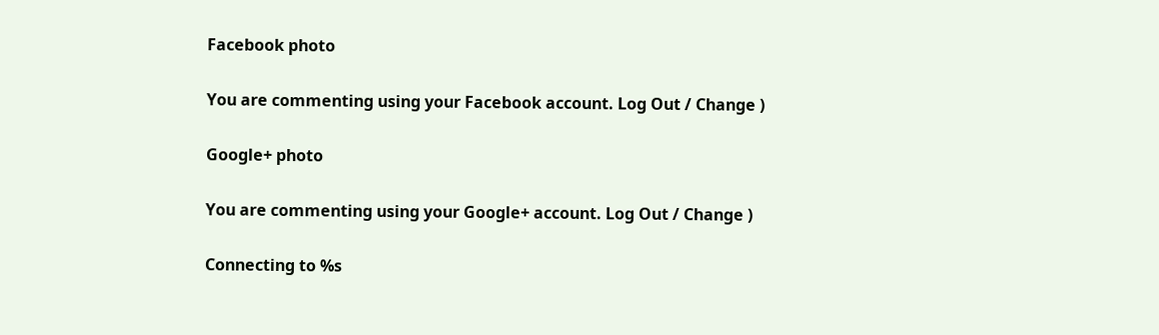Facebook photo

You are commenting using your Facebook account. Log Out / Change )

Google+ photo

You are commenting using your Google+ account. Log Out / Change )

Connecting to %s